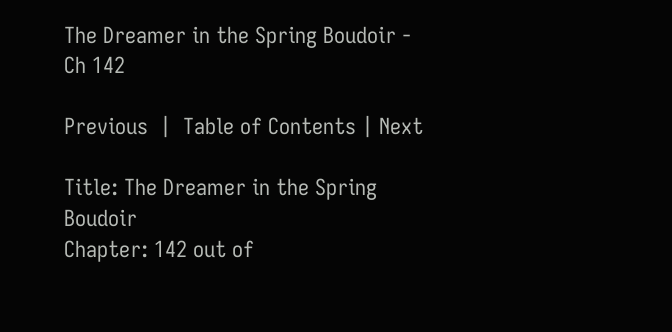The Dreamer in the Spring Boudoir - Ch 142

Previous  |  Table of Contents | Next

Title: The Dreamer in the Spring Boudoir
Chapter: 142 out of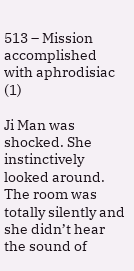513 – Mission accomplished with aphrodisiac (1)

Ji Man was shocked. She instinctively looked around. The room was totally silently and she didn’t hear the sound of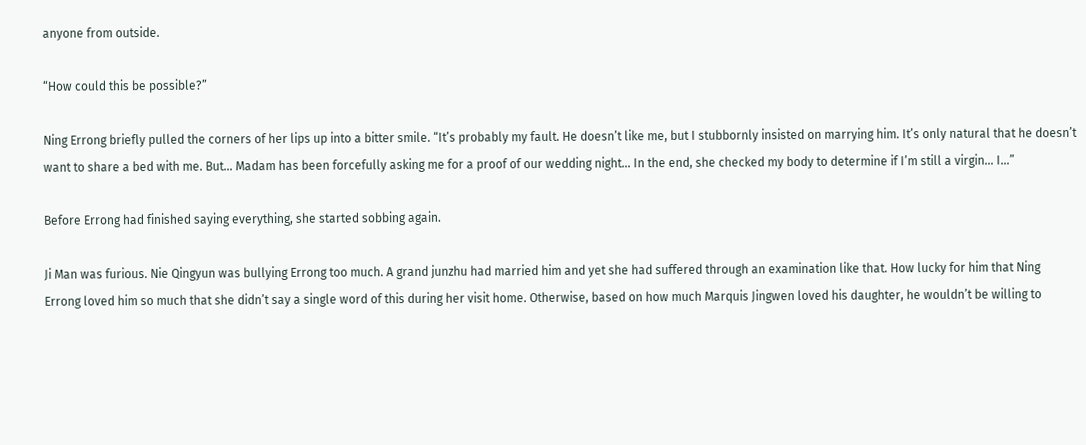anyone from outside.

“How could this be possible?”

Ning Errong briefly pulled the corners of her lips up into a bitter smile. “It’s probably my fault. He doesn’t like me, but I stubbornly insisted on marrying him. It’s only natural that he doesn’t want to share a bed with me. But… Madam has been forcefully asking me for a proof of our wedding night… In the end, she checked my body to determine if I’m still a virgin… I…”

Before Errong had finished saying everything, she started sobbing again.

Ji Man was furious. Nie Qingyun was bullying Errong too much. A grand junzhu had married him and yet she had suffered through an examination like that. How lucky for him that Ning Errong loved him so much that she didn’t say a single word of this during her visit home. Otherwise, based on how much Marquis Jingwen loved his daughter, he wouldn’t be willing to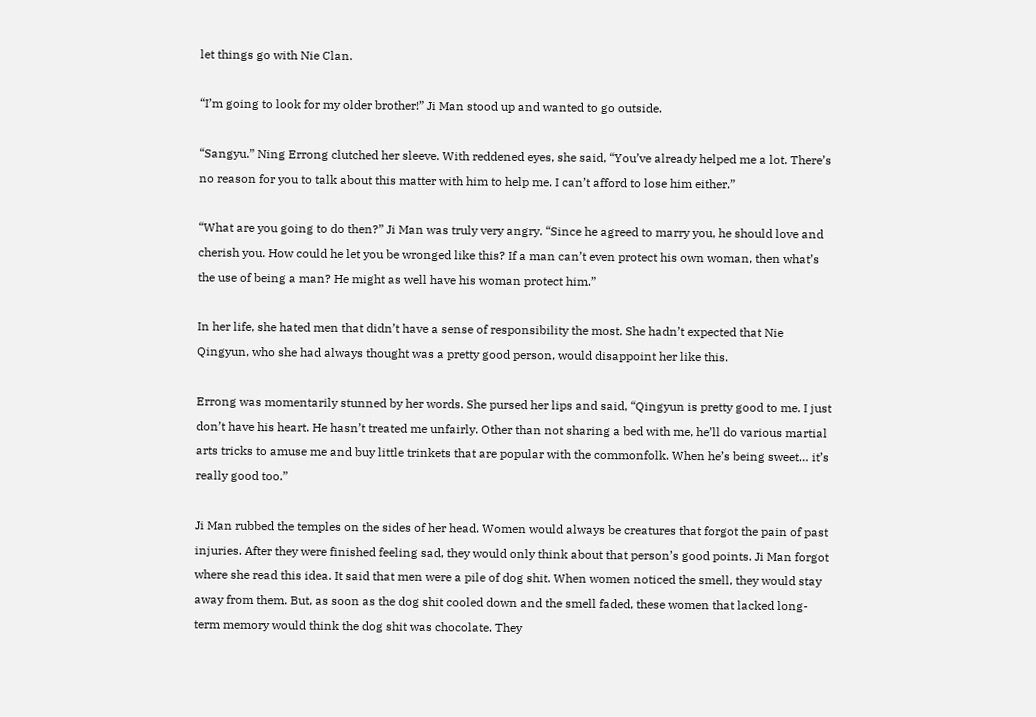let things go with Nie Clan.

“I’m going to look for my older brother!” Ji Man stood up and wanted to go outside.

“Sangyu.” Ning Errong clutched her sleeve. With reddened eyes, she said, “You’ve already helped me a lot. There’s no reason for you to talk about this matter with him to help me. I can’t afford to lose him either.”

“What are you going to do then?” Ji Man was truly very angry. “Since he agreed to marry you, he should love and cherish you. How could he let you be wronged like this? If a man can’t even protect his own woman, then what’s the use of being a man? He might as well have his woman protect him.”

In her life, she hated men that didn’t have a sense of responsibility the most. She hadn’t expected that Nie Qingyun, who she had always thought was a pretty good person, would disappoint her like this.

Errong was momentarily stunned by her words. She pursed her lips and said, “Qingyun is pretty good to me. I just don’t have his heart. He hasn’t treated me unfairly. Other than not sharing a bed with me, he’ll do various martial arts tricks to amuse me and buy little trinkets that are popular with the commonfolk. When he’s being sweet… it’s really good too.”

Ji Man rubbed the temples on the sides of her head. Women would always be creatures that forgot the pain of past injuries. After they were finished feeling sad, they would only think about that person’s good points. Ji Man forgot where she read this idea. It said that men were a pile of dog shit. When women noticed the smell, they would stay away from them. But, as soon as the dog shit cooled down and the smell faded, these women that lacked long-term memory would think the dog shit was chocolate. They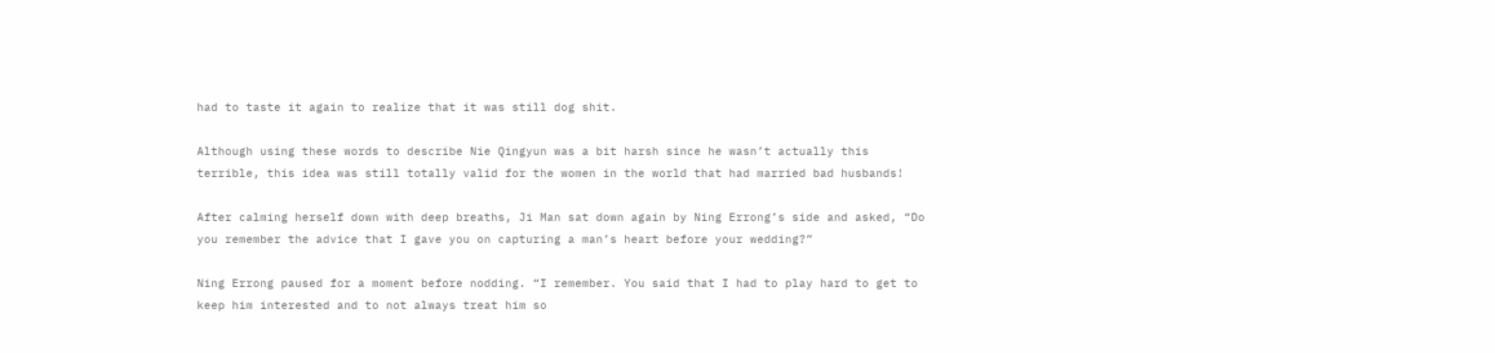had to taste it again to realize that it was still dog shit.

Although using these words to describe Nie Qingyun was a bit harsh since he wasn’t actually this terrible, this idea was still totally valid for the women in the world that had married bad husbands!

After calming herself down with deep breaths, Ji Man sat down again by Ning Errong’s side and asked, “Do you remember the advice that I gave you on capturing a man’s heart before your wedding?”

Ning Errong paused for a moment before nodding. “I remember. You said that I had to play hard to get to keep him interested and to not always treat him so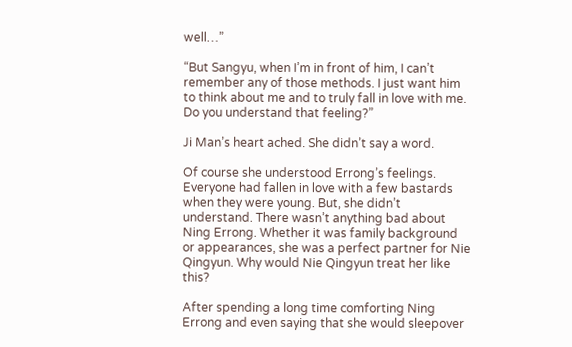well…”

“But Sangyu, when I’m in front of him, I can’t remember any of those methods. I just want him to think about me and to truly fall in love with me. Do you understand that feeling?”

Ji Man’s heart ached. She didn’t say a word.

Of course she understood Errong’s feelings. Everyone had fallen in love with a few bastards when they were young. But, she didn’t understand. There wasn’t anything bad about Ning Errong. Whether it was family background or appearances, she was a perfect partner for Nie Qingyun. Why would Nie Qingyun treat her like this?

After spending a long time comforting Ning Errong and even saying that she would sleepover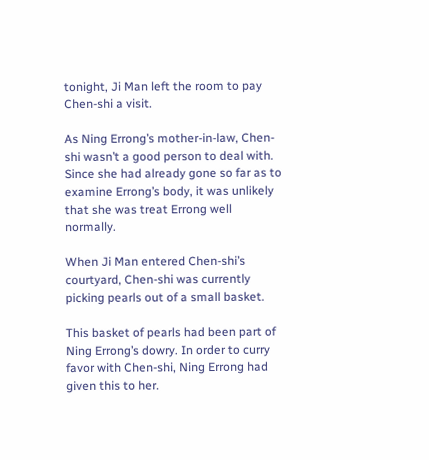tonight, Ji Man left the room to pay Chen-shi a visit.

As Ning Errong’s mother-in-law, Chen-shi wasn’t a good person to deal with. Since she had already gone so far as to examine Errong’s body, it was unlikely that she was treat Errong well normally.

When Ji Man entered Chen-shi’s courtyard, Chen-shi was currently picking pearls out of a small basket.

This basket of pearls had been part of Ning Errong’s dowry. In order to curry favor with Chen-shi, Ning Errong had given this to her.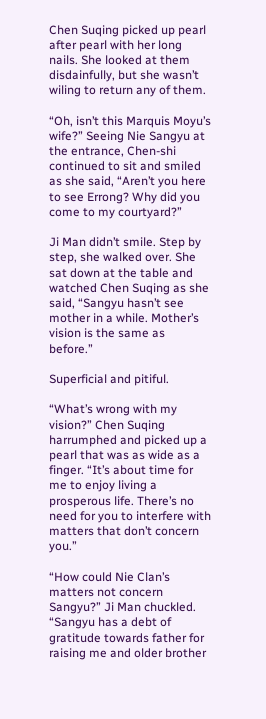Chen Suqing picked up pearl after pearl with her long nails. She looked at them disdainfully, but she wasn’t wiling to return any of them.

“Oh, isn’t this Marquis Moyu’s wife?” Seeing Nie Sangyu at the entrance, Chen-shi continued to sit and smiled as she said, “Aren’t you here to see Errong? Why did you come to my courtyard?”

Ji Man didn’t smile. Step by step, she walked over. She sat down at the table and watched Chen Suqing as she said, “Sangyu hasn’t see mother in a while. Mother’s vision is the same as before.”

Superficial and pitiful.

“What’s wrong with my vision?” Chen Suqing harrumphed and picked up a pearl that was as wide as a finger. “It’s about time for me to enjoy living a prosperous life. There’s no need for you to interfere with matters that don’t concern you.”

“How could Nie Clan’s matters not concern Sangyu?” Ji Man chuckled. “Sangyu has a debt of gratitude towards father for raising me and older brother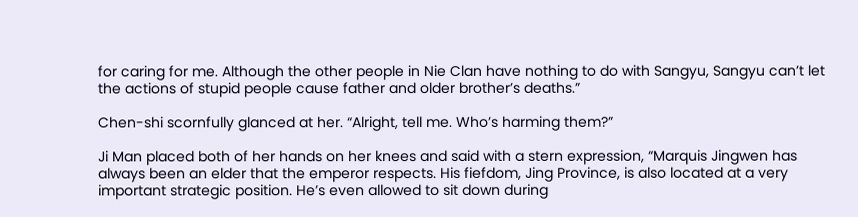for caring for me. Although the other people in Nie Clan have nothing to do with Sangyu, Sangyu can’t let the actions of stupid people cause father and older brother’s deaths.”

Chen-shi scornfully glanced at her. “Alright, tell me. Who’s harming them?”

Ji Man placed both of her hands on her knees and said with a stern expression, “Marquis Jingwen has always been an elder that the emperor respects. His fiefdom, Jing Province, is also located at a very important strategic position. He’s even allowed to sit down during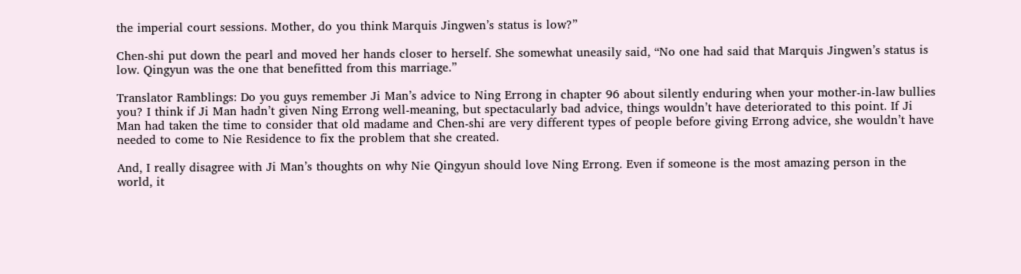the imperial court sessions. Mother, do you think Marquis Jingwen’s status is low?”

Chen-shi put down the pearl and moved her hands closer to herself. She somewhat uneasily said, “No one had said that Marquis Jingwen’s status is low. Qingyun was the one that benefitted from this marriage.”

Translator Ramblings: Do you guys remember Ji Man’s advice to Ning Errong in chapter 96 about silently enduring when your mother-in-law bullies you? I think if Ji Man hadn’t given Ning Errong well-meaning, but spectacularly bad advice, things wouldn’t have deteriorated to this point. If Ji Man had taken the time to consider that old madame and Chen-shi are very different types of people before giving Errong advice, she wouldn’t have needed to come to Nie Residence to fix the problem that she created.

And, I really disagree with Ji Man’s thoughts on why Nie Qingyun should love Ning Errong. Even if someone is the most amazing person in the world, it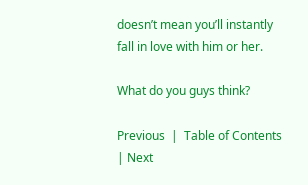doesn’t mean you’ll instantly fall in love with him or her.

What do you guys think?

Previous  |  Table of Contents | Next